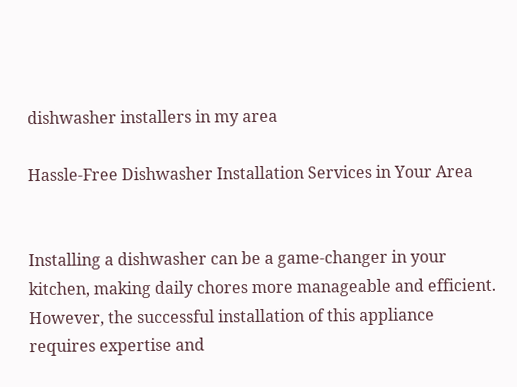dishwasher installers in my area

Hassle-Free Dishwasher Installation Services in Your Area


Installing a dishwasher can be a game-changer in your kitchen, making daily chores more manageable and efficient. However, the successful installation of this appliance requires expertise and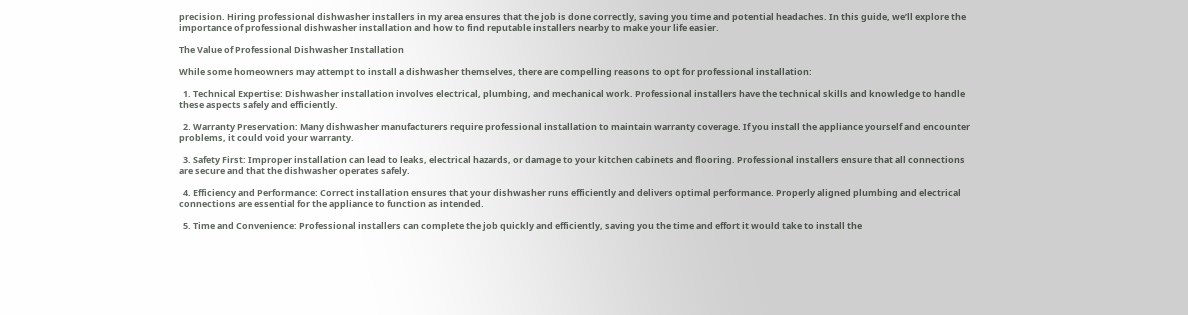precision. Hiring professional dishwasher installers in my area ensures that the job is done correctly, saving you time and potential headaches. In this guide, we’ll explore the importance of professional dishwasher installation and how to find reputable installers nearby to make your life easier.

The Value of Professional Dishwasher Installation

While some homeowners may attempt to install a dishwasher themselves, there are compelling reasons to opt for professional installation:

  1. Technical Expertise: Dishwasher installation involves electrical, plumbing, and mechanical work. Professional installers have the technical skills and knowledge to handle these aspects safely and efficiently.

  2. Warranty Preservation: Many dishwasher manufacturers require professional installation to maintain warranty coverage. If you install the appliance yourself and encounter problems, it could void your warranty.

  3. Safety First: Improper installation can lead to leaks, electrical hazards, or damage to your kitchen cabinets and flooring. Professional installers ensure that all connections are secure and that the dishwasher operates safely.

  4. Efficiency and Performance: Correct installation ensures that your dishwasher runs efficiently and delivers optimal performance. Properly aligned plumbing and electrical connections are essential for the appliance to function as intended.

  5. Time and Convenience: Professional installers can complete the job quickly and efficiently, saving you the time and effort it would take to install the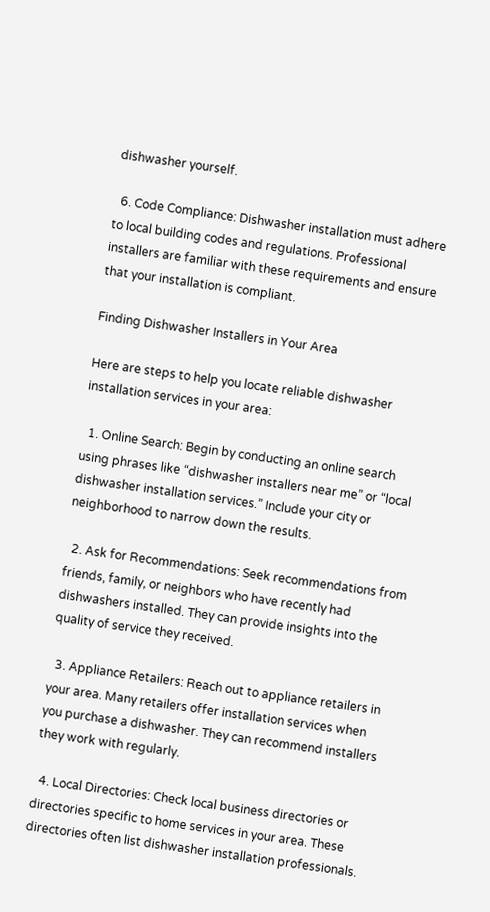dishwasher yourself.

  6. Code Compliance: Dishwasher installation must adhere to local building codes and regulations. Professional installers are familiar with these requirements and ensure that your installation is compliant.

Finding Dishwasher Installers in Your Area

Here are steps to help you locate reliable dishwasher installation services in your area:

  1. Online Search: Begin by conducting an online search using phrases like “dishwasher installers near me” or “local dishwasher installation services.” Include your city or neighborhood to narrow down the results.

  2. Ask for Recommendations: Seek recommendations from friends, family, or neighbors who have recently had dishwashers installed. They can provide insights into the quality of service they received.

  3. Appliance Retailers: Reach out to appliance retailers in your area. Many retailers offer installation services when you purchase a dishwasher. They can recommend installers they work with regularly.

  4. Local Directories: Check local business directories or directories specific to home services in your area. These directories often list dishwasher installation professionals.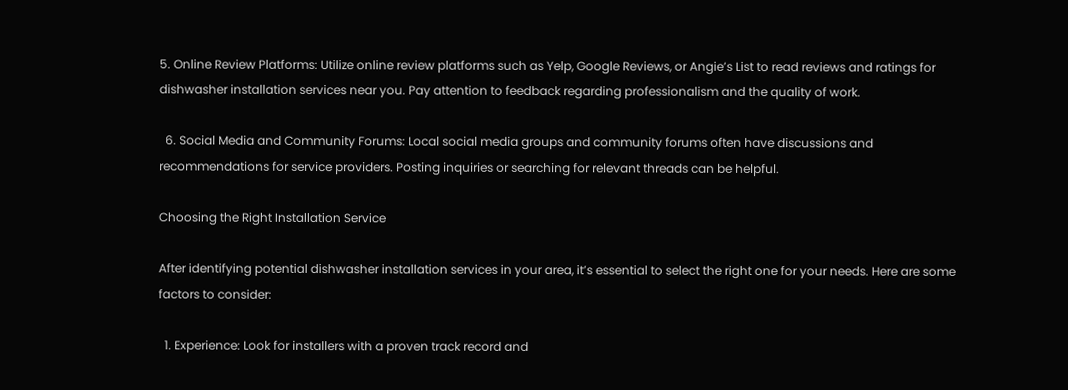5. Online Review Platforms: Utilize online review platforms such as Yelp, Google Reviews, or Angie’s List to read reviews and ratings for dishwasher installation services near you. Pay attention to feedback regarding professionalism and the quality of work.

  6. Social Media and Community Forums: Local social media groups and community forums often have discussions and recommendations for service providers. Posting inquiries or searching for relevant threads can be helpful.

Choosing the Right Installation Service

After identifying potential dishwasher installation services in your area, it’s essential to select the right one for your needs. Here are some factors to consider:

  1. Experience: Look for installers with a proven track record and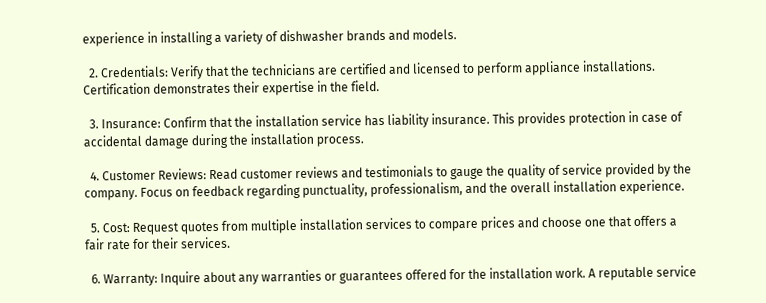experience in installing a variety of dishwasher brands and models.

  2. Credentials: Verify that the technicians are certified and licensed to perform appliance installations. Certification demonstrates their expertise in the field.

  3. Insurance: Confirm that the installation service has liability insurance. This provides protection in case of accidental damage during the installation process.

  4. Customer Reviews: Read customer reviews and testimonials to gauge the quality of service provided by the company. Focus on feedback regarding punctuality, professionalism, and the overall installation experience.

  5. Cost: Request quotes from multiple installation services to compare prices and choose one that offers a fair rate for their services.

  6. Warranty: Inquire about any warranties or guarantees offered for the installation work. A reputable service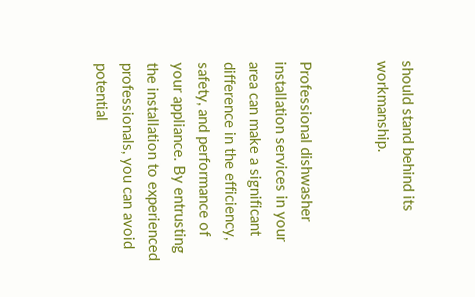should stand behind its workmanship.


Professional dishwasher installation services in your area can make a significant difference in the efficiency, safety, and performance of your appliance. By entrusting the installation to experienced professionals, you can avoid potential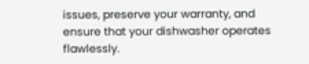issues, preserve your warranty, and ensure that your dishwasher operates flawlessly.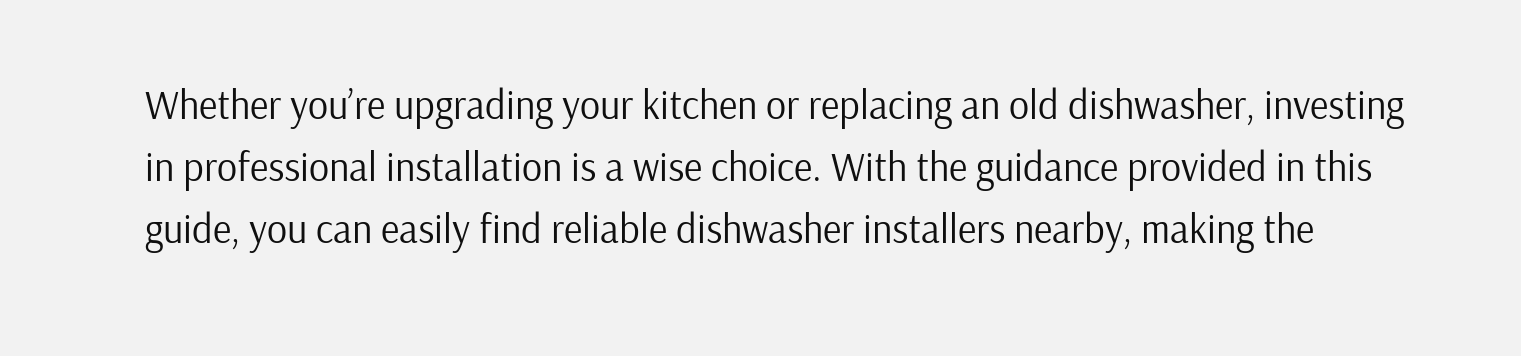Whether you’re upgrading your kitchen or replacing an old dishwasher, investing in professional installation is a wise choice. With the guidance provided in this guide, you can easily find reliable dishwasher installers nearby, making the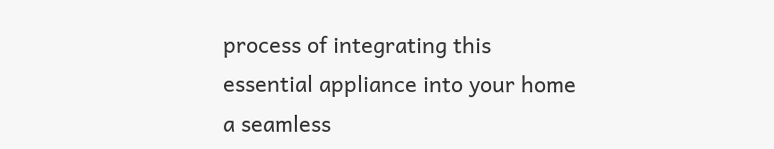process of integrating this essential appliance into your home a seamless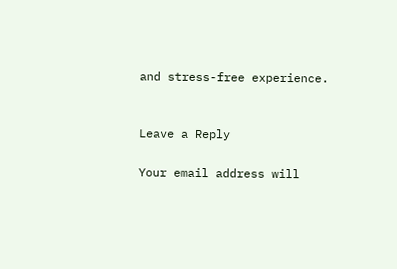and stress-free experience.


Leave a Reply

Your email address will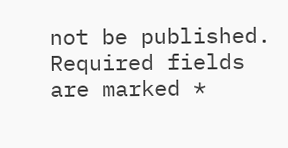not be published. Required fields are marked *